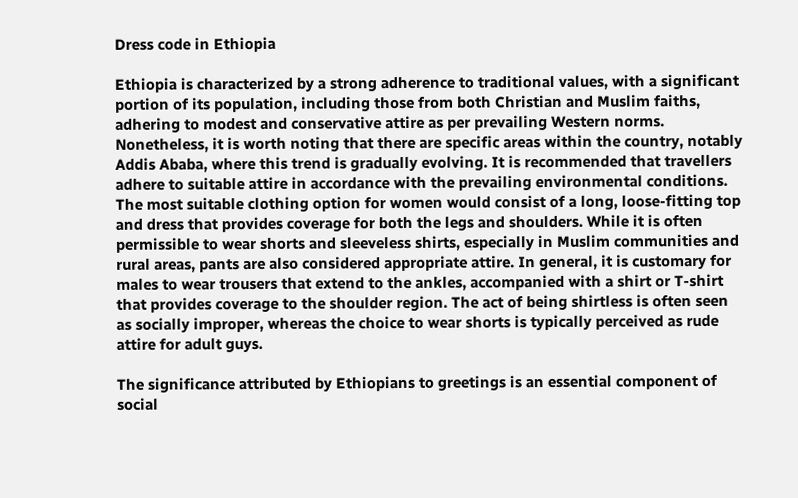Dress code in Ethiopia

Ethiopia is characterized by a strong adherence to traditional values, with a significant portion of its population, including those from both Christian and Muslim faiths, adhering to modest and conservative attire as per prevailing Western norms. Nonetheless, it is worth noting that there are specific areas within the country, notably Addis Ababa, where this trend is gradually evolving. It is recommended that travellers adhere to suitable attire in accordance with the prevailing environmental conditions. The most suitable clothing option for women would consist of a long, loose-fitting top and dress that provides coverage for both the legs and shoulders. While it is often permissible to wear shorts and sleeveless shirts, especially in Muslim communities and rural areas, pants are also considered appropriate attire. In general, it is customary for males to wear trousers that extend to the ankles, accompanied with a shirt or T-shirt that provides coverage to the shoulder region. The act of being shirtless is often seen as socially improper, whereas the choice to wear shorts is typically perceived as rude attire for adult guys.

The significance attributed by Ethiopians to greetings is an essential component of social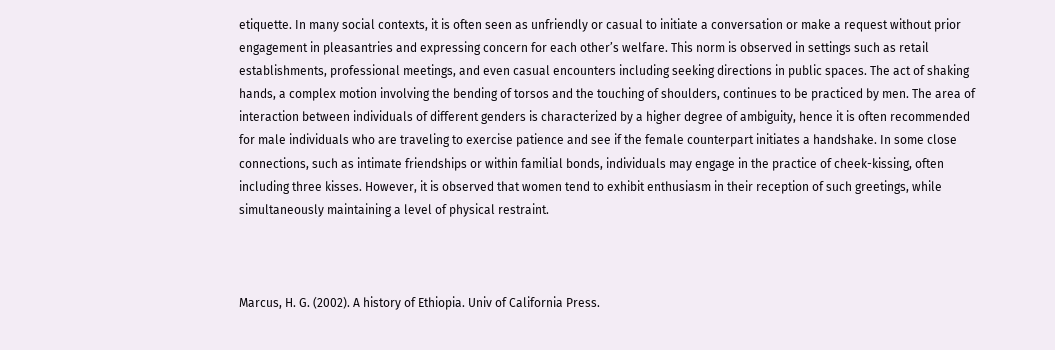etiquette. In many social contexts, it is often seen as unfriendly or casual to initiate a conversation or make a request without prior engagement in pleasantries and expressing concern for each other’s welfare. This norm is observed in settings such as retail establishments, professional meetings, and even casual encounters including seeking directions in public spaces. The act of shaking hands, a complex motion involving the bending of torsos and the touching of shoulders, continues to be practiced by men. The area of interaction between individuals of different genders is characterized by a higher degree of ambiguity, hence it is often recommended for male individuals who are traveling to exercise patience and see if the female counterpart initiates a handshake. In some close connections, such as intimate friendships or within familial bonds, individuals may engage in the practice of cheek-kissing, often including three kisses. However, it is observed that women tend to exhibit enthusiasm in their reception of such greetings, while simultaneously maintaining a level of physical restraint.



Marcus, H. G. (2002). A history of Ethiopia. Univ of California Press.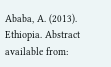Ababa, A. (2013). Ethiopia. Abstract available from: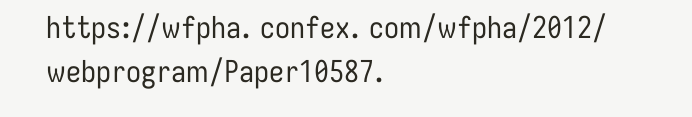https://wfpha. confex. com/wfpha/2012/ webprogram/Paper10587.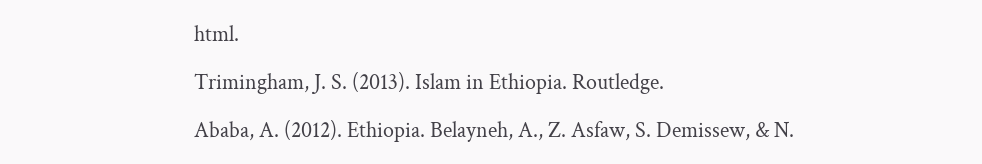html.

Trimingham, J. S. (2013). Islam in Ethiopia. Routledge.

Ababa, A. (2012). Ethiopia. Belayneh, A., Z. Asfaw, S. Demissew, & N.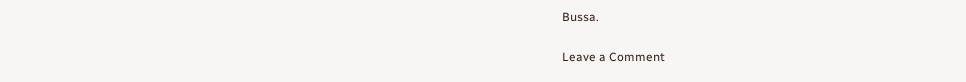Bussa.

Leave a Comment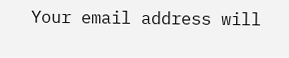Your email address will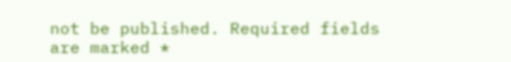not be published. Required fields are marked *